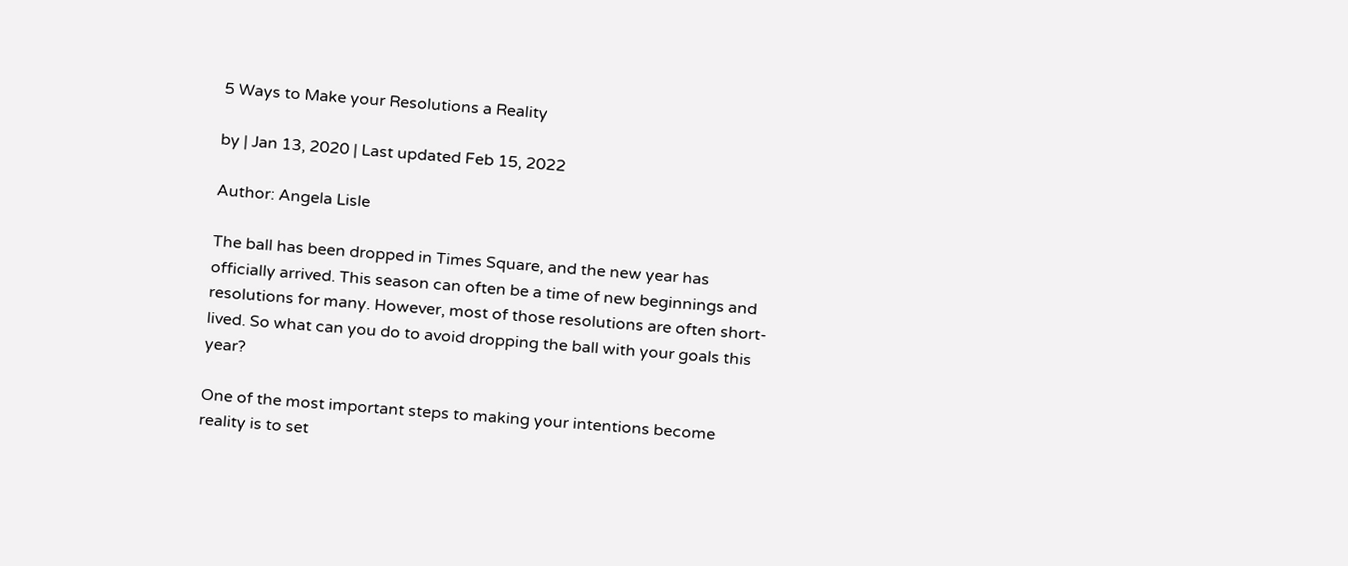5 Ways to Make your Resolutions a Reality

by | Jan 13, 2020 | Last updated Feb 15, 2022

Author: Angela Lisle

The ball has been dropped in Times Square, and the new year has officially arrived. This season can often be a time of new beginnings and resolutions for many. However, most of those resolutions are often short-lived. So what can you do to avoid dropping the ball with your goals this year?

One of the most important steps to making your intentions become reality is to set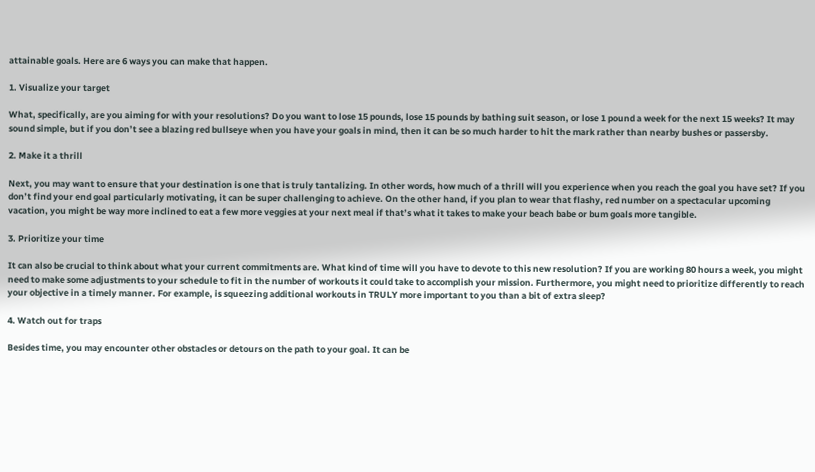attainable goals. Here are 6 ways you can make that happen.

1. Visualize your target

What, specifically, are you aiming for with your resolutions? Do you want to lose 15 pounds, lose 15 pounds by bathing suit season, or lose 1 pound a week for the next 15 weeks? It may sound simple, but if you don’t see a blazing red bullseye when you have your goals in mind, then it can be so much harder to hit the mark rather than nearby bushes or passersby.

2. Make it a thrill

Next, you may want to ensure that your destination is one that is truly tantalizing. In other words, how much of a thrill will you experience when you reach the goal you have set? If you don’t find your end goal particularly motivating, it can be super challenging to achieve. On the other hand, if you plan to wear that flashy, red number on a spectacular upcoming vacation, you might be way more inclined to eat a few more veggies at your next meal if that’s what it takes to make your beach babe or bum goals more tangible.

3. Prioritize your time

It can also be crucial to think about what your current commitments are. What kind of time will you have to devote to this new resolution? If you are working 80 hours a week, you might need to make some adjustments to your schedule to fit in the number of workouts it could take to accomplish your mission. Furthermore, you might need to prioritize differently to reach your objective in a timely manner. For example, is squeezing additional workouts in TRULY more important to you than a bit of extra sleep?

4. Watch out for traps

Besides time, you may encounter other obstacles or detours on the path to your goal. It can be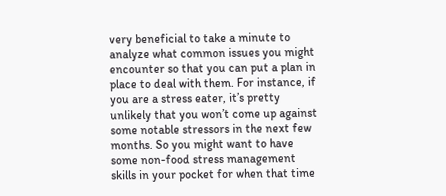very beneficial to take a minute to analyze what common issues you might encounter so that you can put a plan in place to deal with them. For instance, if you are a stress eater, it’s pretty unlikely that you won’t come up against some notable stressors in the next few months. So you might want to have some non-food stress management skills in your pocket for when that time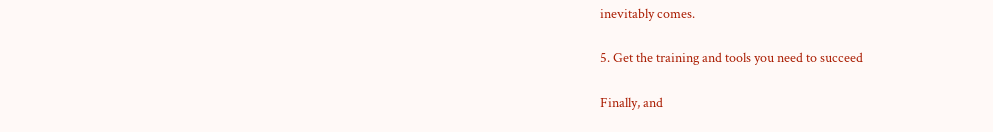inevitably comes.

5. Get the training and tools you need to succeed

Finally, and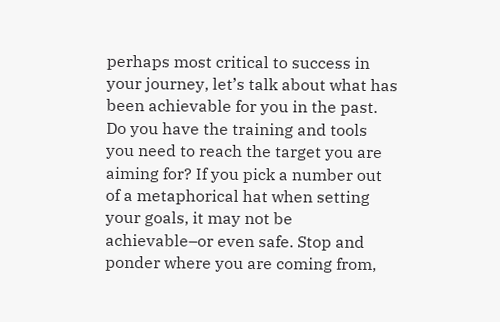perhaps most critical to success in your journey, let’s talk about what has been achievable for you in the past. Do you have the training and tools you need to reach the target you are aiming for? If you pick a number out of a metaphorical hat when setting your goals, it may not be achievable–or even safe. Stop and ponder where you are coming from,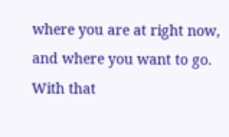where you are at right now, and where you want to go. With that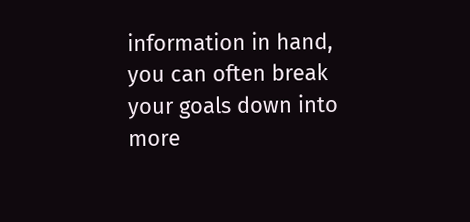information in hand, you can often break your goals down into more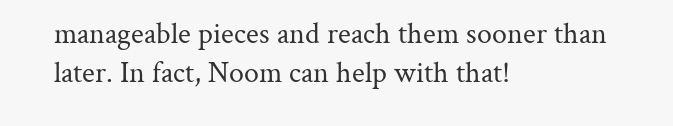manageable pieces and reach them sooner than later. In fact, Noom can help with that!